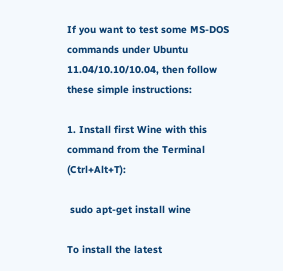If you want to test some MS-DOS commands under Ubuntu 11.04/10.10/10.04, then follow these simple instructions:

1. Install first Wine with this command from the Terminal (Ctrl+Alt+T):

 sudo apt-get install wine

To install the latest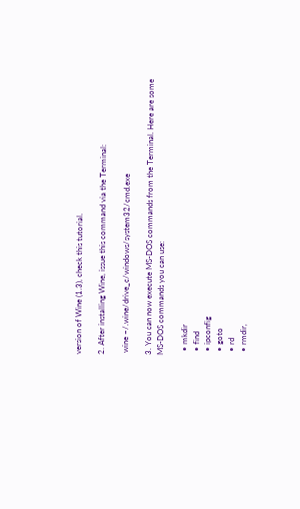version of Wine (1.3), check this tutorial.

2. After installing Wine, issue this command via the Terminal:

 wine ~/.wine/drive_c/windows/system32/cmd.exe

3. You can now execute MS-DOS commands from the Terminal. Here are some MS-DOS commands you can use:

  • mkdir
  • find
  • ipconfig
  • goto
  • rd
  • rmdir,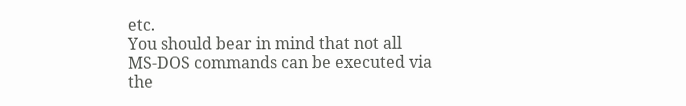etc.
You should bear in mind that not all MS-DOS commands can be executed via the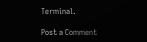Terminal.

Post a Comment